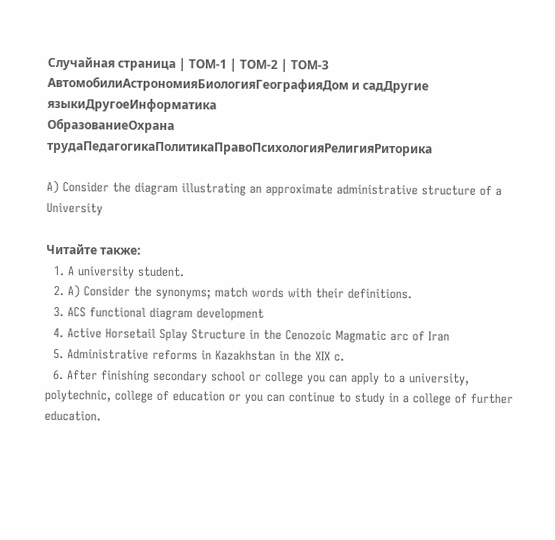Случайная страница | ТОМ-1 | ТОМ-2 | ТОМ-3
АвтомобилиАстрономияБиологияГеографияДом и садДругие языкиДругоеИнформатика
ОбразованиеОхрана трудаПедагогикаПолитикаПравоПсихологияРелигияРиторика

A) Consider the diagram illustrating an approximate administrative structure of a University

Читайте также:
  1. A university student.
  2. A) Consider the synonyms; match words with their definitions.
  3. ACS functional diagram development
  4. Active Horsetail Splay Structure in the Cenozoic Magmatic arc of Iran
  5. Administrative reforms in Kazakhstan in the XIX c.
  6. After finishing secondary school or college you can apply to a university, polytechnic, college of education or you can continue to study in a college of further education.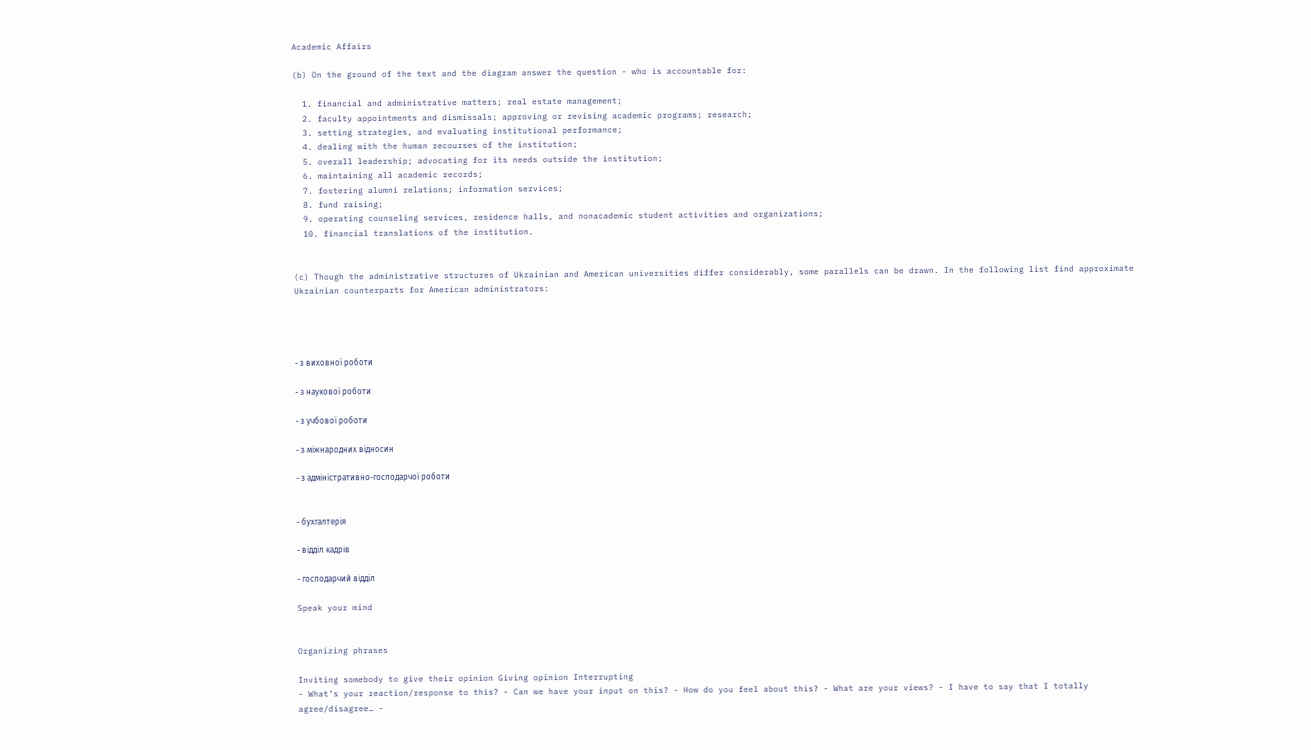Academic Affairs

(b) On the ground of the text and the diagram answer the question - who is accountable for:

  1. financial and administrative matters; real estate management;
  2. faculty appointments and dismissals; approving or revising academic programs; research;
  3. setting strategies, and evaluating institutional performance;
  4. dealing with the human recourses of the institution;
  5. overall leadership; advocating for its needs outside the institution;
  6. maintaining all academic records;
  7. fostering alumni relations; information services;
  8. fund raising;
  9. operating counseling services, residence halls, and nonacademic student activities and organizations;
  10. financial translations of the institution.


(c) Though the administrative structures of Ukrainian and American universities differ considerably, some parallels can be drawn. In the following list find approximate Ukrainian counterparts for American administrators:




- з виховної роботи

- з наукової роботи

- з учбової роботи

- з міжнародних відносин

- з адміністративно-господарчої роботи


- бухгалтерія

- відділ кадрів

- господарчий відділ

Speak your mind


Organizing phrases

Inviting somebody to give their opinion Giving opinion Interrupting
- What’s your reaction/response to this? - Can we have your input on this? - How do you feel about this? - What are your views? - I have to say that I totally agree/disagree… -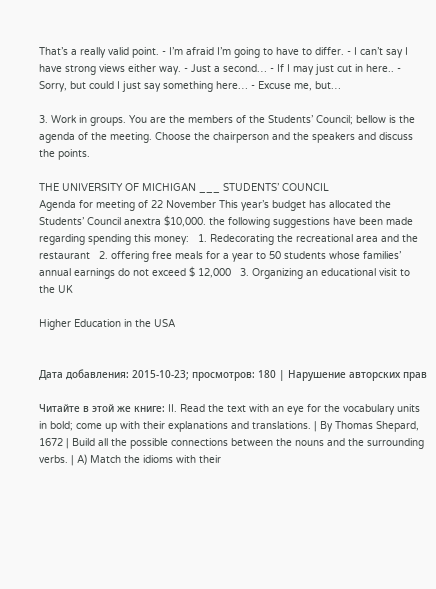That’s a really valid point. - I’m afraid I’m going to have to differ. - I can’t say I have strong views either way. - Just a second… - If I may just cut in here.. - Sorry, but could I just say something here… - Excuse me, but…

3. Work in groups. You are the members of the Students’ Council; bellow is the agenda of the meeting. Choose the chairperson and the speakers and discuss the points.

THE UNIVERSITY OF MICHIGAN ___ STUDENTS’ COUNCIL
Agenda for meeting of 22 November This year’s budget has allocated the Students’ Council anextra $10,000. the following suggestions have been made regarding spending this money:   1. Redecorating the recreational area and the restaurant   2. offering free meals for a year to 50 students whose families’ annual earnings do not exceed $ 12,000   3. Organizing an educational visit to the UK

Higher Education in the USA


Дата добавления: 2015-10-23; просмотров: 180 | Нарушение авторских прав

Читайте в этой же книге: II. Read the text with an eye for the vocabulary units in bold; come up with their explanations and translations. | By Thomas Shepard, 1672 | Build all the possible connections between the nouns and the surrounding verbs. | A) Match the idioms with their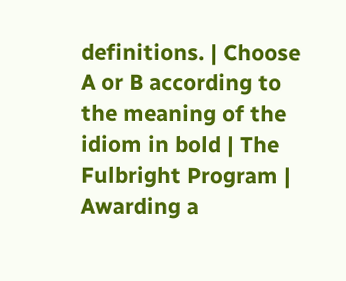definitions. | Choose A or B according to the meaning of the idiom in bold | The Fulbright Program | Awarding a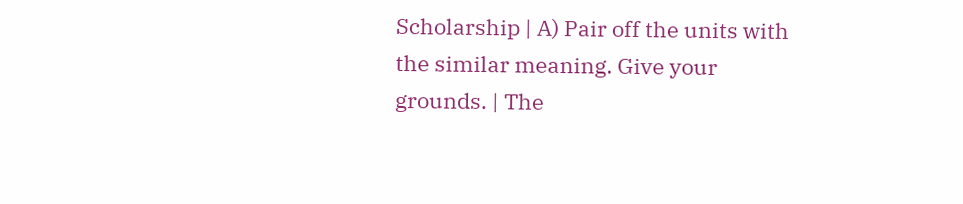Scholarship | A) Pair off the units with the similar meaning. Give your grounds. | The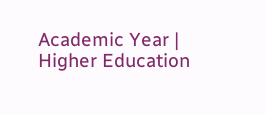Academic Year | Higher Education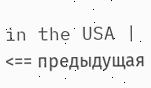in the USA |
<== предыдущая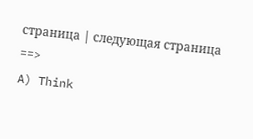страница | следующая страница ==>
A) Think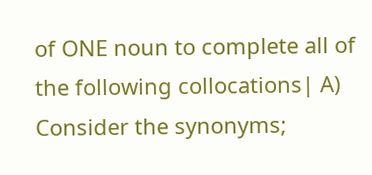of ONE noun to complete all of the following collocations| A) Consider the synonyms;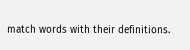match words with their definitions.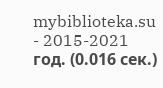mybiblioteka.su - 2015-2021 год. (0.016 сек.)